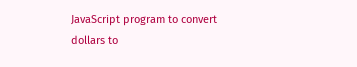JavaScript program to convert dollars to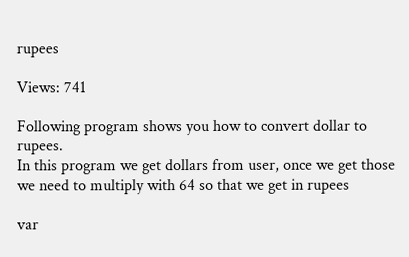rupees

Views: 741

Following program shows you how to convert dollar to rupees.
In this program we get dollars from user, once we get those we need to multiply with 64 so that we get in rupees

var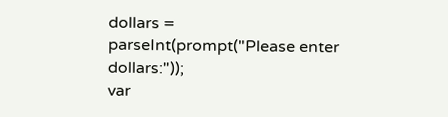dollars = parseInt(prompt("Please enter dollars:"));
var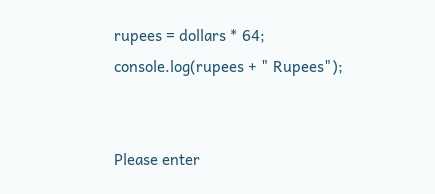rupees = dollars * 64;
console.log(rupees + " Rupees");


Please enter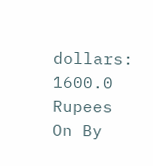dollars:
1600.0 Rupees
On By